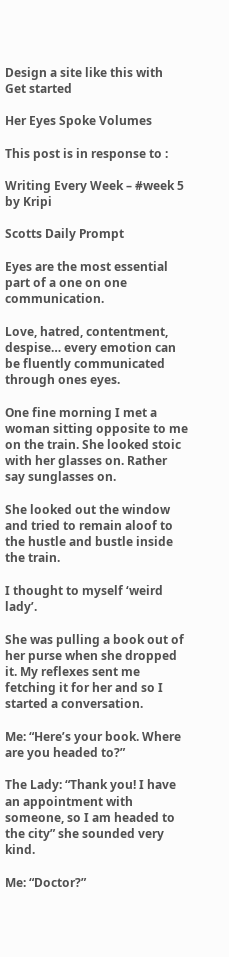Design a site like this with
Get started

Her Eyes Spoke Volumes

This post is in response to :

Writing Every Week – #week 5 by Kripi

Scotts Daily Prompt

Eyes are the most essential part of a one on one communication.

Love, hatred, contentment, despise… every emotion can be fluently communicated through ones eyes.

One fine morning I met a woman sitting opposite to me on the train. She looked stoic with her glasses on. Rather say sunglasses on.

She looked out the window and tried to remain aloof to the hustle and bustle inside the train.

I thought to myself ‘weird lady’.

She was pulling a book out of her purse when she dropped it. My reflexes sent me fetching it for her and so I started a conversation.

Me: “Here’s your book. Where are you headed to?”

The Lady: “Thank you! I have an appointment with someone, so I am headed to the city” she sounded very kind.

Me: “Doctor?”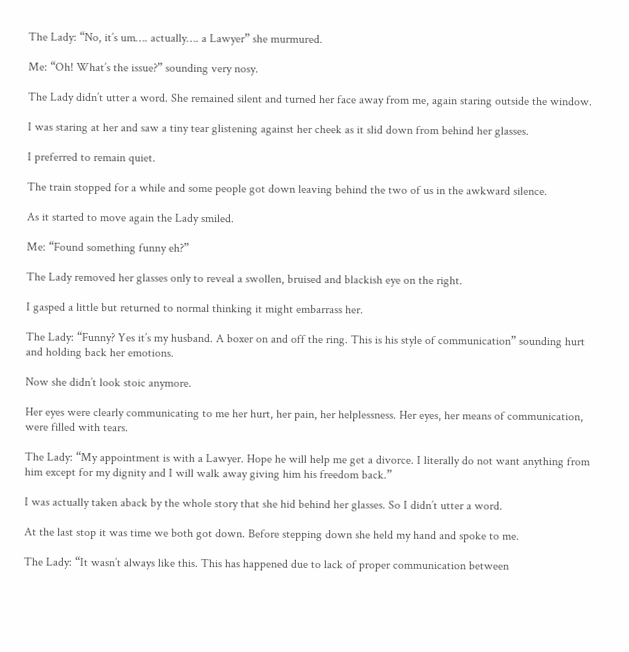The Lady: “No, it’s um…. actually…. a Lawyer” she murmured.

Me: “Oh! What’s the issue?” sounding very nosy.

The Lady didn’t utter a word. She remained silent and turned her face away from me, again staring outside the window.

I was staring at her and saw a tiny tear glistening against her cheek as it slid down from behind her glasses.

I preferred to remain quiet.

The train stopped for a while and some people got down leaving behind the two of us in the awkward silence.

As it started to move again the Lady smiled.

Me: “Found something funny eh?”

The Lady removed her glasses only to reveal a swollen, bruised and blackish eye on the right.

I gasped a little but returned to normal thinking it might embarrass her.

The Lady: “Funny? Yes it’s my husband. A boxer on and off the ring. This is his style of communication” sounding hurt and holding back her emotions.

Now she didn’t look stoic anymore.

Her eyes were clearly communicating to me her hurt, her pain, her helplessness. Her eyes, her means of communication, were filled with tears.

The Lady: “My appointment is with a Lawyer. Hope he will help me get a divorce. I literally do not want anything from him except for my dignity and I will walk away giving him his freedom back.”

I was actually taken aback by the whole story that she hid behind her glasses. So I didn’t utter a word.

At the last stop it was time we both got down. Before stepping down she held my hand and spoke to me.

The Lady: “It wasn’t always like this. This has happened due to lack of proper communication between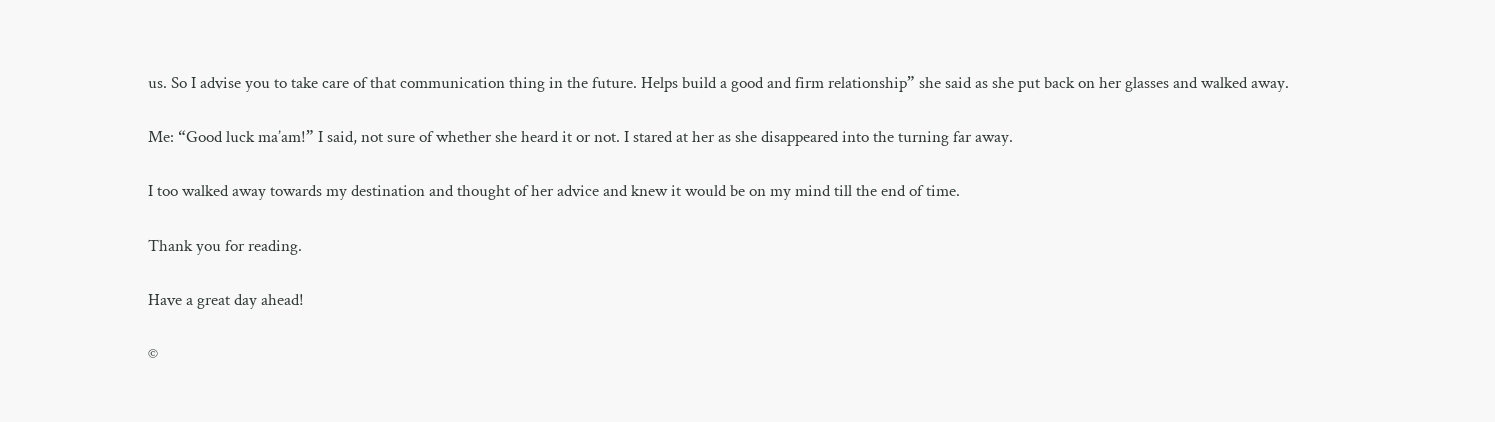us. So I advise you to take care of that communication thing in the future. Helps build a good and firm relationship” she said as she put back on her glasses and walked away.

Me: “Good luck ma’am!” I said, not sure of whether she heard it or not. I stared at her as she disappeared into the turning far away.

I too walked away towards my destination and thought of her advice and knew it would be on my mind till the end of time.

Thank you for reading.

Have a great day ahead!

©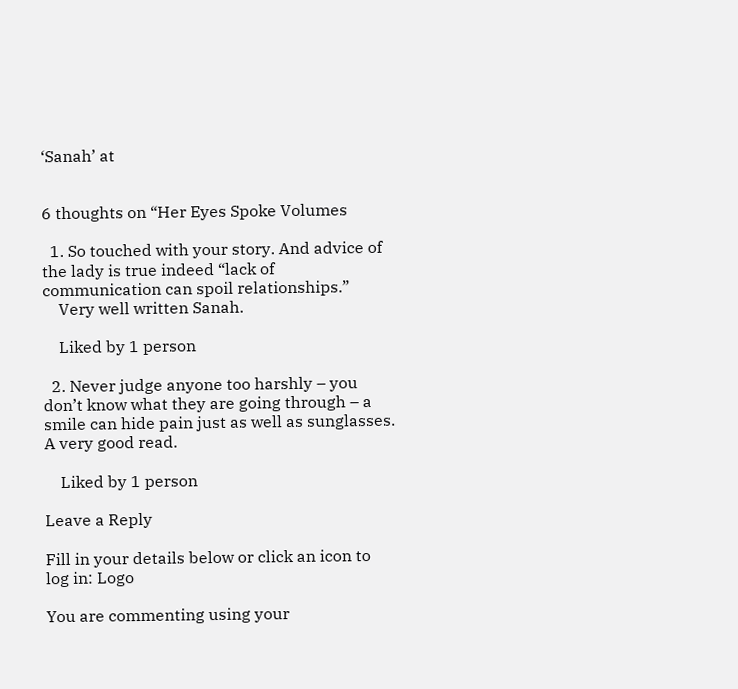‘Sanah’ at


6 thoughts on “Her Eyes Spoke Volumes

  1. So touched with your story. And advice of the lady is true indeed “lack of communication can spoil relationships.”
    Very well written Sanah.

    Liked by 1 person

  2. Never judge anyone too harshly – you don’t know what they are going through – a smile can hide pain just as well as sunglasses. A very good read.

    Liked by 1 person

Leave a Reply

Fill in your details below or click an icon to log in: Logo

You are commenting using your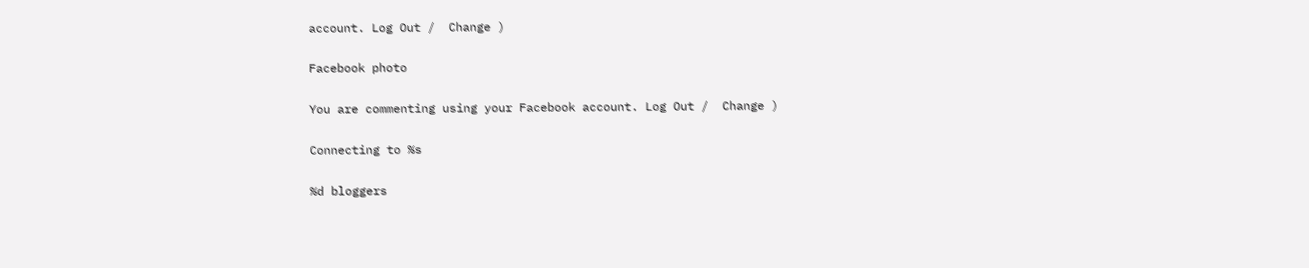account. Log Out /  Change )

Facebook photo

You are commenting using your Facebook account. Log Out /  Change )

Connecting to %s

%d bloggers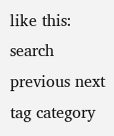like this:
search previous next tag category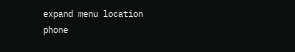expand menu location phone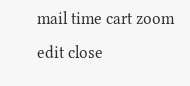mail time cart zoom edit close